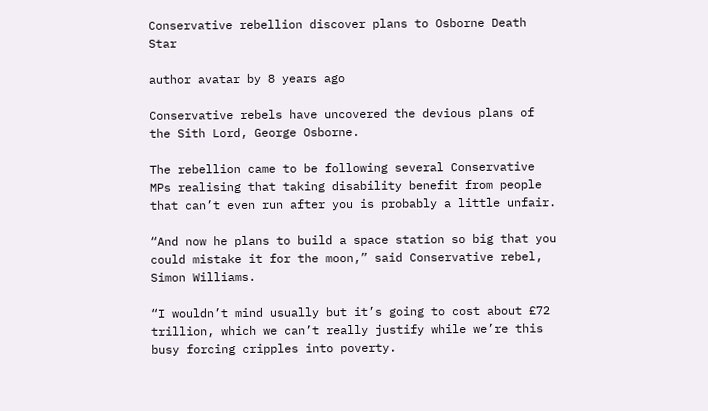Conservative rebellion discover plans to Osborne Death Star

author avatar by 8 years ago

Conservative rebels have uncovered the devious plans of the Sith Lord, George Osborne.

The rebellion came to be following several Conservative MPs realising that taking disability benefit from people that can’t even run after you is probably a little unfair.

“And now he plans to build a space station so big that you could mistake it for the moon,” said Conservative rebel, Simon Williams.

“I wouldn’t mind usually but it’s going to cost about £72 trillion, which we can’t really justify while we’re this busy forcing cripples into poverty.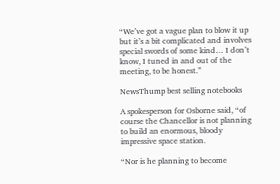“We’ve got a vague plan to blow it up but it’s a bit complicated and involves special swords of some kind… I don’t know, I tuned in and out of the meeting, to be honest.”

NewsThump best selling notebooks

A spokesperson for Osborne said, “of course the Chancellor is not planning to build an enormous, bloody impressive space station.

“Nor is he planning to become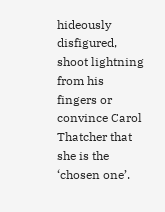hideously disfigured, shoot lightning from his fingers or convince Carol Thatcher that she is the ‘chosen one’.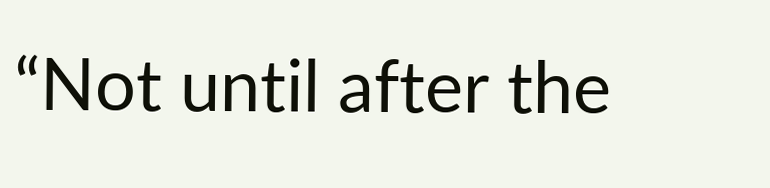“Not until after the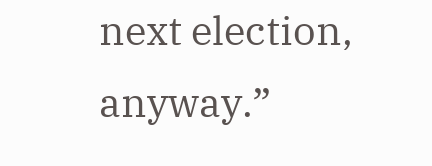next election, anyway.”